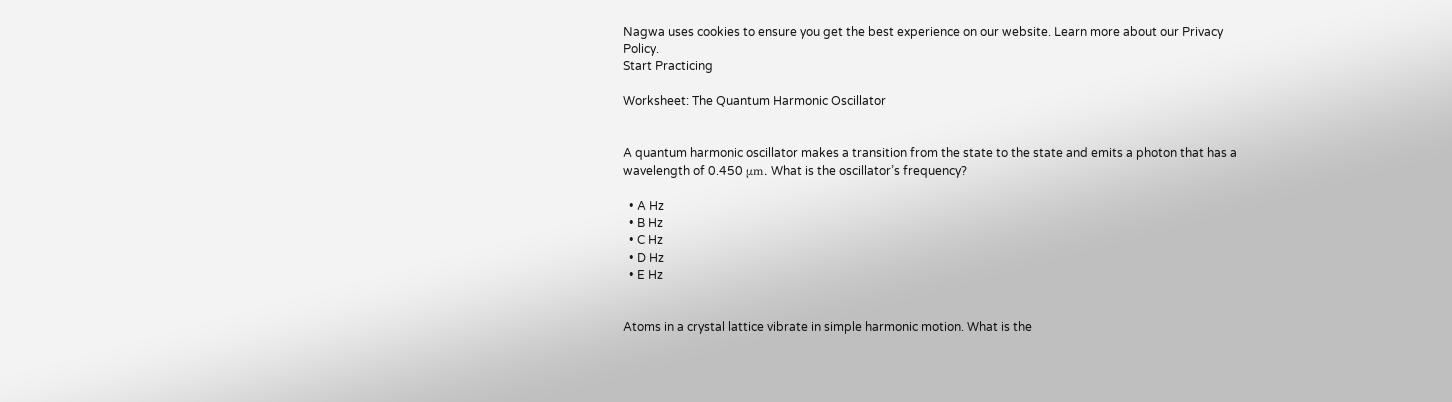Nagwa uses cookies to ensure you get the best experience on our website. Learn more about our Privacy Policy.
Start Practicing

Worksheet: The Quantum Harmonic Oscillator


A quantum harmonic oscillator makes a transition from the state to the state and emits a photon that has a wavelength of 0.450 μm. What is the oscillator’s frequency?

  • A Hz
  • B Hz
  • C Hz
  • D Hz
  • E Hz


Atoms in a crystal lattice vibrate in simple harmonic motion. What is the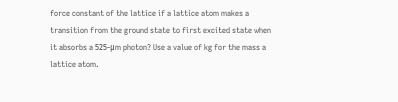force constant of the lattice if a lattice atom makes a transition from the ground state to first excited state when it absorbs a 525-μm photon? Use a value of kg for the mass a lattice atom.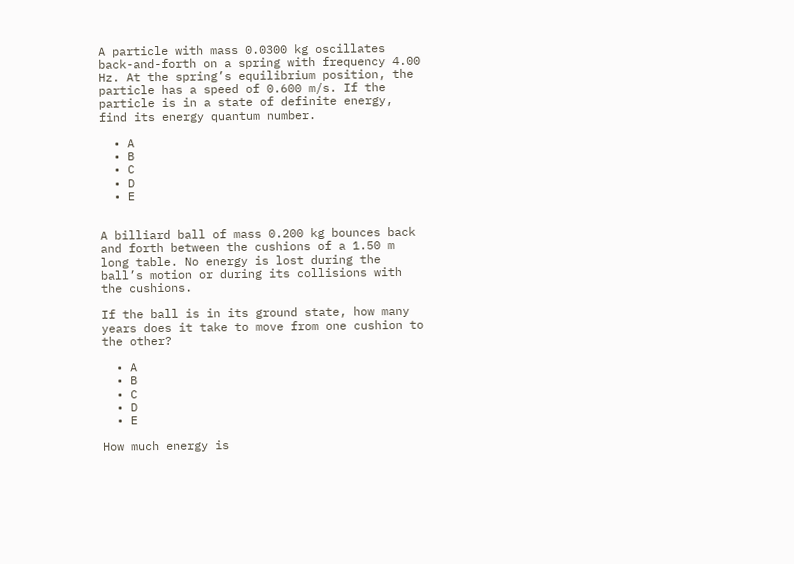A particle with mass 0.0300 kg oscillates back-and-forth on a spring with frequency 4.00 Hz. At the spring’s equilibrium position, the particle has a speed of 0.600 m/s. If the particle is in a state of definite energy, find its energy quantum number.

  • A
  • B
  • C
  • D
  • E


A billiard ball of mass 0.200 kg bounces back and forth between the cushions of a 1.50 m long table. No energy is lost during the ball’s motion or during its collisions with the cushions.

If the ball is in its ground state, how many years does it take to move from one cushion to the other?

  • A
  • B
  • C
  • D
  • E

How much energy is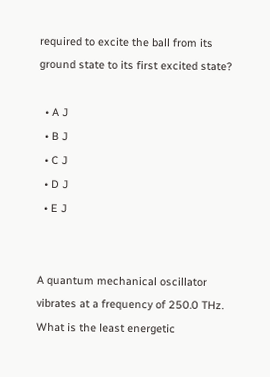required to excite the ball from its ground state to its first excited state?

  • A J
  • B J
  • C J
  • D J
  • E J


A quantum mechanical oscillator vibrates at a frequency of 250.0 THz. What is the least energetic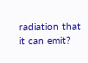radiation that it can emit?